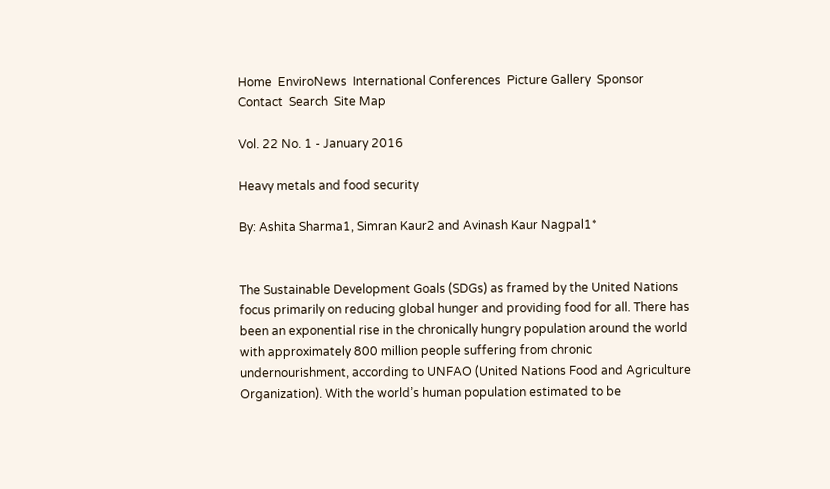Home  EnviroNews  International Conferences  Picture Gallery  Sponsor  Contact  Search  Site Map

Vol. 22 No. 1 - January 2016

Heavy metals and food security

By: Ashita Sharma1, Simran Kaur2 and Avinash Kaur Nagpal1*


The Sustainable Development Goals (SDGs) as framed by the United Nations focus primarily on reducing global hunger and providing food for all. There has been an exponential rise in the chronically hungry population around the world with approximately 800 million people suffering from chronic undernourishment, according to UNFAO (United Nations Food and Agriculture Organization). With the world’s human population estimated to be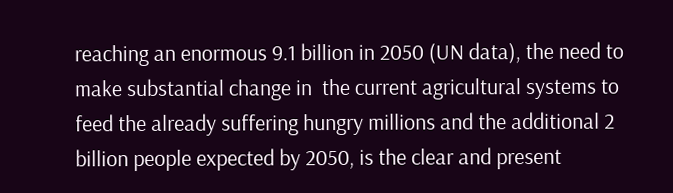reaching an enormous 9.1 billion in 2050 (UN data), the need to make substantial change in  the current agricultural systems to feed the already suffering hungry millions and the additional 2 billion people expected by 2050, is the clear and present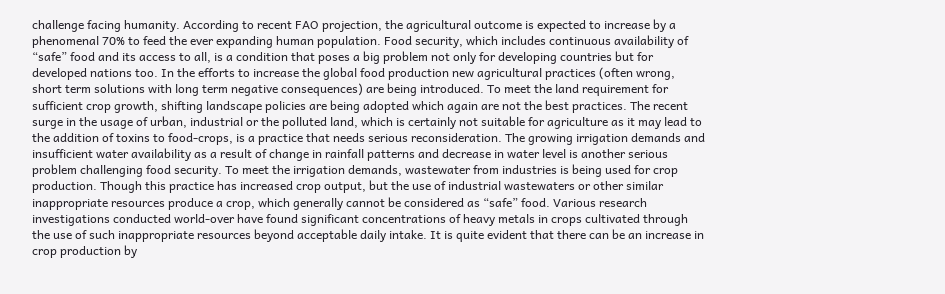challenge facing humanity. According to recent FAO projection, the agricultural outcome is expected to increase by a phenomenal 70% to feed the ever expanding human population. Food security, which includes continuous availability of “safe” food and its access to all, is a condition that poses a big problem not only for developing countries but for developed nations too. In the efforts to increase the global food production new agricultural practices (often wrong, short term solutions with long term negative consequences) are being introduced. To meet the land requirement for sufficient crop growth, shifting landscape policies are being adopted which again are not the best practices. The recent surge in the usage of urban, industrial or the polluted land, which is certainly not suitable for agriculture as it may lead to the addition of toxins to food-crops, is a practice that needs serious reconsideration. The growing irrigation demands and insufficient water availability as a result of change in rainfall patterns and decrease in water level is another serious problem challenging food security. To meet the irrigation demands, wastewater from industries is being used for crop production. Though this practice has increased crop output, but the use of industrial wastewaters or other similar inappropriate resources produce a crop, which generally cannot be considered as “safe” food. Various research investigations conducted world-over have found significant concentrations of heavy metals in crops cultivated through the use of such inappropriate resources beyond acceptable daily intake. It is quite evident that there can be an increase in crop production by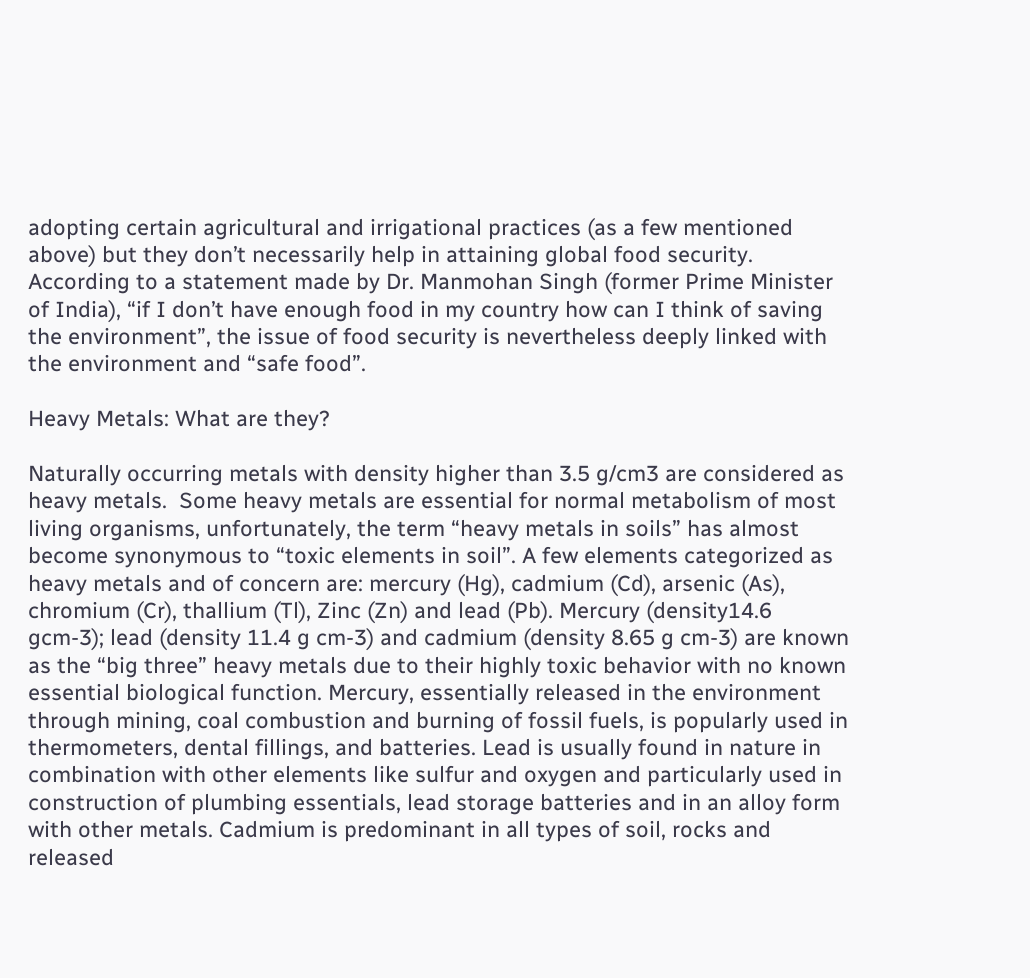adopting certain agricultural and irrigational practices (as a few mentioned above) but they don’t necessarily help in attaining global food security. According to a statement made by Dr. Manmohan Singh (former Prime Minister of India), “if I don’t have enough food in my country how can I think of saving the environment”, the issue of food security is nevertheless deeply linked with the environment and “safe food”.

Heavy Metals: What are they?

Naturally occurring metals with density higher than 3.5 g/cm3 are considered as heavy metals.  Some heavy metals are essential for normal metabolism of most living organisms, unfortunately, the term “heavy metals in soils” has almost become synonymous to “toxic elements in soil”. A few elements categorized as heavy metals and of concern are: mercury (Hg), cadmium (Cd), arsenic (As), chromium (Cr), thallium (Tl), Zinc (Zn) and lead (Pb). Mercury (density14.6 gcm-3); lead (density 11.4 g cm-3) and cadmium (density 8.65 g cm-3) are known as the “big three” heavy metals due to their highly toxic behavior with no known essential biological function. Mercury, essentially released in the environment through mining, coal combustion and burning of fossil fuels, is popularly used in thermometers, dental fillings, and batteries. Lead is usually found in nature in combination with other elements like sulfur and oxygen and particularly used in construction of plumbing essentials, lead storage batteries and in an alloy form with other metals. Cadmium is predominant in all types of soil, rocks and released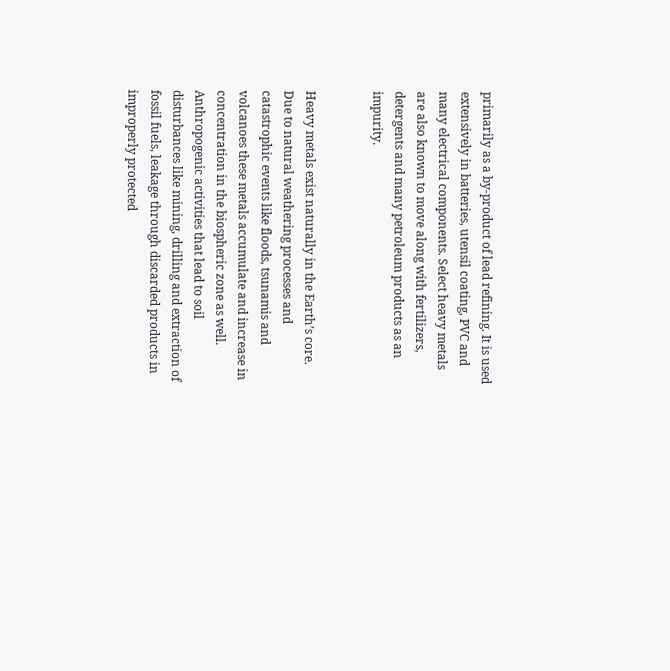primarily as a by-product of lead refining. It is used extensively in batteries, utensil coating, PVC and many electrical components. Select heavy metals are also known to move along with fertilizers, detergents and many petroleum products as an impurity.


Heavy metals exist naturally in the Earth’s core. Due to natural weathering processes and catastrophic events like floods, tsunamis and volcanoes these metals accumulate and increase in concentration in the biospheric zone as well.  Anthropogenic activities that lead to soil disturbances like mining, drilling and extraction of fossil fuels, leakage through discarded products in improperly protected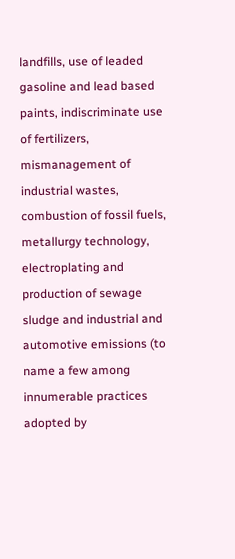landfills, use of leaded gasoline and lead based paints, indiscriminate use of fertilizers, mismanagement of industrial wastes, combustion of fossil fuels, metallurgy technology, electroplating and production of sewage sludge and industrial and automotive emissions (to name a few among innumerable practices adopted by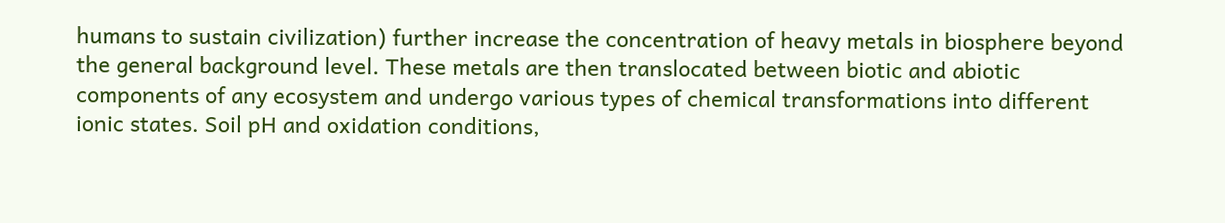humans to sustain civilization) further increase the concentration of heavy metals in biosphere beyond the general background level. These metals are then translocated between biotic and abiotic components of any ecosystem and undergo various types of chemical transformations into different ionic states. Soil pH and oxidation conditions,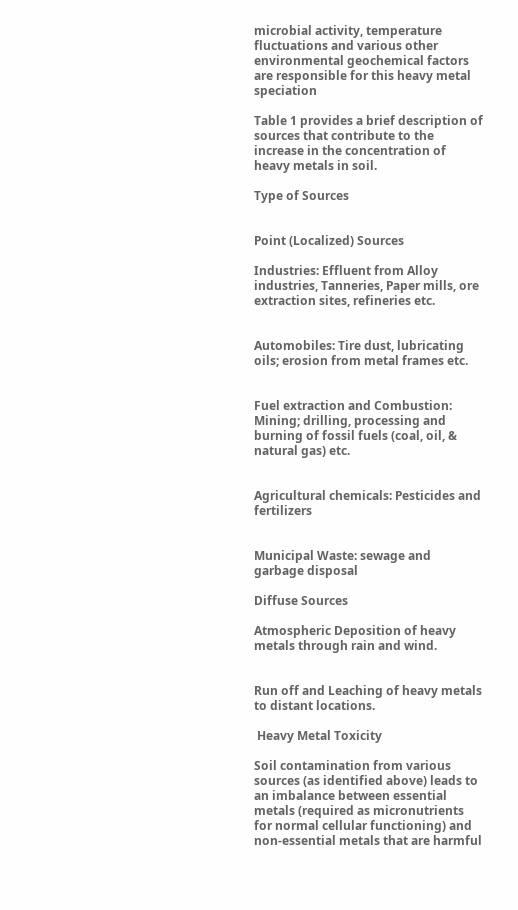microbial activity, temperature fluctuations and various other environmental geochemical factors are responsible for this heavy metal speciation

Table 1 provides a brief description of sources that contribute to the increase in the concentration of heavy metals in soil.

Type of Sources


Point (Localized) Sources

Industries: Effluent from Alloy industries, Tanneries, Paper mills, ore extraction sites, refineries etc.


Automobiles: Tire dust, lubricating oils; erosion from metal frames etc.


Fuel extraction and Combustion: Mining; drilling, processing and burning of fossil fuels (coal, oil, & natural gas) etc.


Agricultural chemicals: Pesticides and fertilizers


Municipal Waste: sewage and garbage disposal

Diffuse Sources

Atmospheric Deposition of heavy metals through rain and wind.


Run off and Leaching of heavy metals to distant locations.

 Heavy Metal Toxicity

Soil contamination from various sources (as identified above) leads to an imbalance between essential metals (required as micronutrients for normal cellular functioning) and non-essential metals that are harmful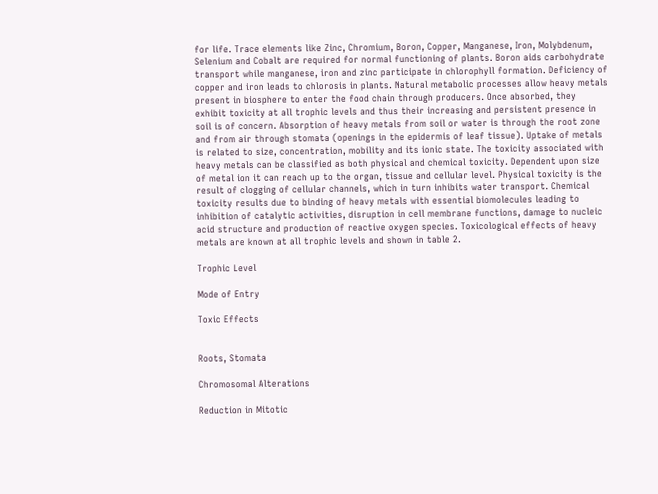for life. Trace elements like Zinc, Chromium, Boron, Copper, Manganese, Iron, Molybdenum, Selenium and Cobalt are required for normal functioning of plants. Boron aids carbohydrate transport while manganese, iron and zinc participate in chlorophyll formation. Deficiency of copper and iron leads to chlorosis in plants. Natural metabolic processes allow heavy metals present in biosphere to enter the food chain through producers. Once absorbed, they exhibit toxicity at all trophic levels and thus their increasing and persistent presence in soil is of concern. Absorption of heavy metals from soil or water is through the root zone and from air through stomata (openings in the epidermis of leaf tissue). Uptake of metals is related to size, concentration, mobility and its ionic state. The toxicity associated with heavy metals can be classified as both physical and chemical toxicity. Dependent upon size of metal ion it can reach up to the organ, tissue and cellular level. Physical toxicity is the result of clogging of cellular channels, which in turn inhibits water transport. Chemical toxicity results due to binding of heavy metals with essential biomolecules leading to inhibition of catalytic activities, disruption in cell membrane functions, damage to nucleic acid structure and production of reactive oxygen species. Toxicological effects of heavy metals are known at all trophic levels and shown in table 2.

Trophic Level

Mode of Entry

Toxic Effects


Roots, Stomata

Chromosomal Alterations

Reduction in Mitotic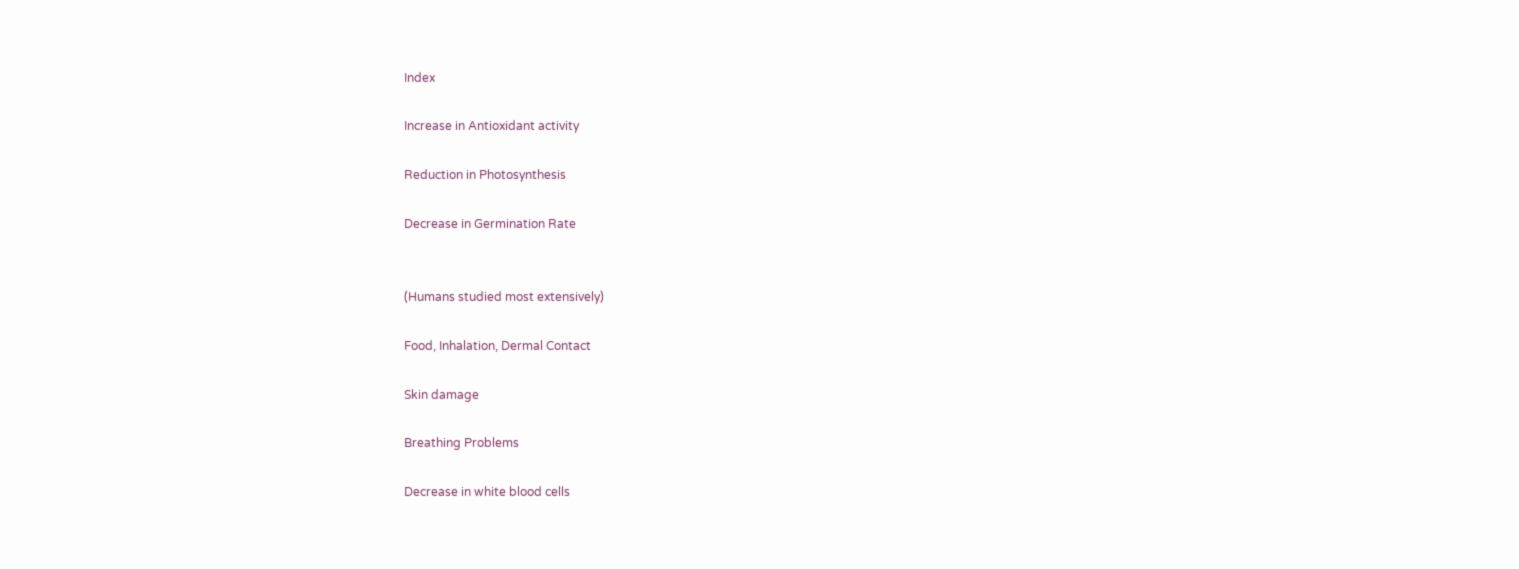Index

Increase in Antioxidant activity

Reduction in Photosynthesis

Decrease in Germination Rate


(Humans studied most extensively)

Food, Inhalation, Dermal Contact

Skin damage

Breathing Problems

Decrease in white blood cells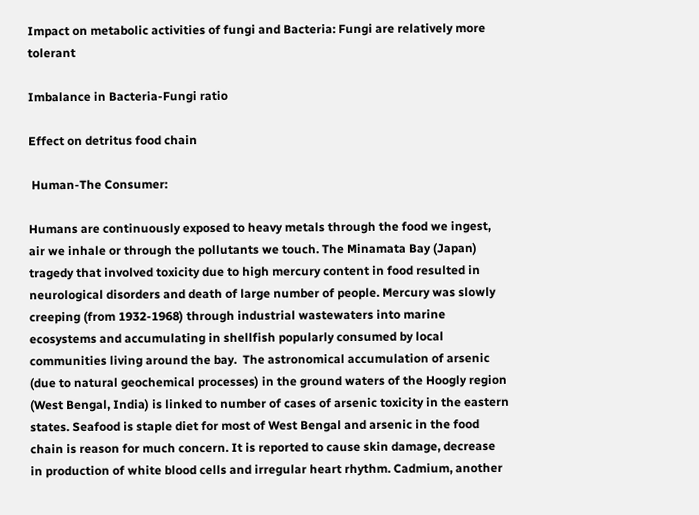Impact on metabolic activities of fungi and Bacteria: Fungi are relatively more tolerant

Imbalance in Bacteria-Fungi ratio

Effect on detritus food chain

 Human-The Consumer:

Humans are continuously exposed to heavy metals through the food we ingest, air we inhale or through the pollutants we touch. The Minamata Bay (Japan) tragedy that involved toxicity due to high mercury content in food resulted in neurological disorders and death of large number of people. Mercury was slowly creeping (from 1932-1968) through industrial wastewaters into marine ecosystems and accumulating in shellfish popularly consumed by local communities living around the bay.  The astronomical accumulation of arsenic (due to natural geochemical processes) in the ground waters of the Hoogly region (West Bengal, India) is linked to number of cases of arsenic toxicity in the eastern states. Seafood is staple diet for most of West Bengal and arsenic in the food chain is reason for much concern. It is reported to cause skin damage, decrease in production of white blood cells and irregular heart rhythm. Cadmium, another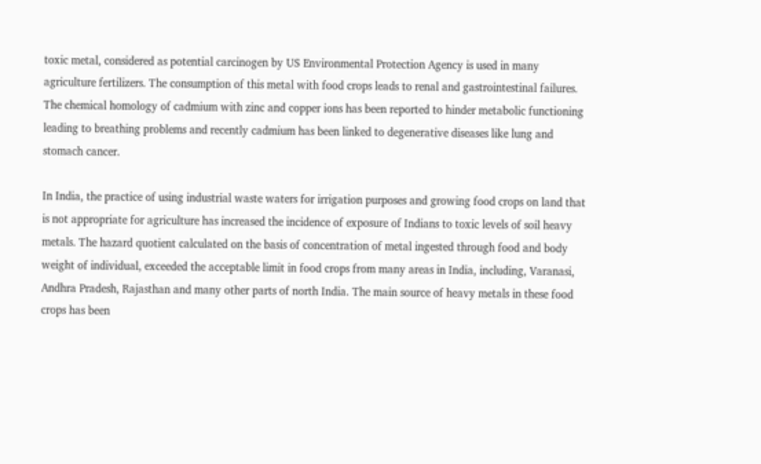toxic metal, considered as potential carcinogen by US Environmental Protection Agency is used in many agriculture fertilizers. The consumption of this metal with food crops leads to renal and gastrointestinal failures. The chemical homology of cadmium with zinc and copper ions has been reported to hinder metabolic functioning leading to breathing problems and recently cadmium has been linked to degenerative diseases like lung and stomach cancer.

In India, the practice of using industrial waste waters for irrigation purposes and growing food crops on land that is not appropriate for agriculture has increased the incidence of exposure of Indians to toxic levels of soil heavy metals. The hazard quotient calculated on the basis of concentration of metal ingested through food and body weight of individual, exceeded the acceptable limit in food crops from many areas in India, including, Varanasi, Andhra Pradesh, Rajasthan and many other parts of north India. The main source of heavy metals in these food crops has been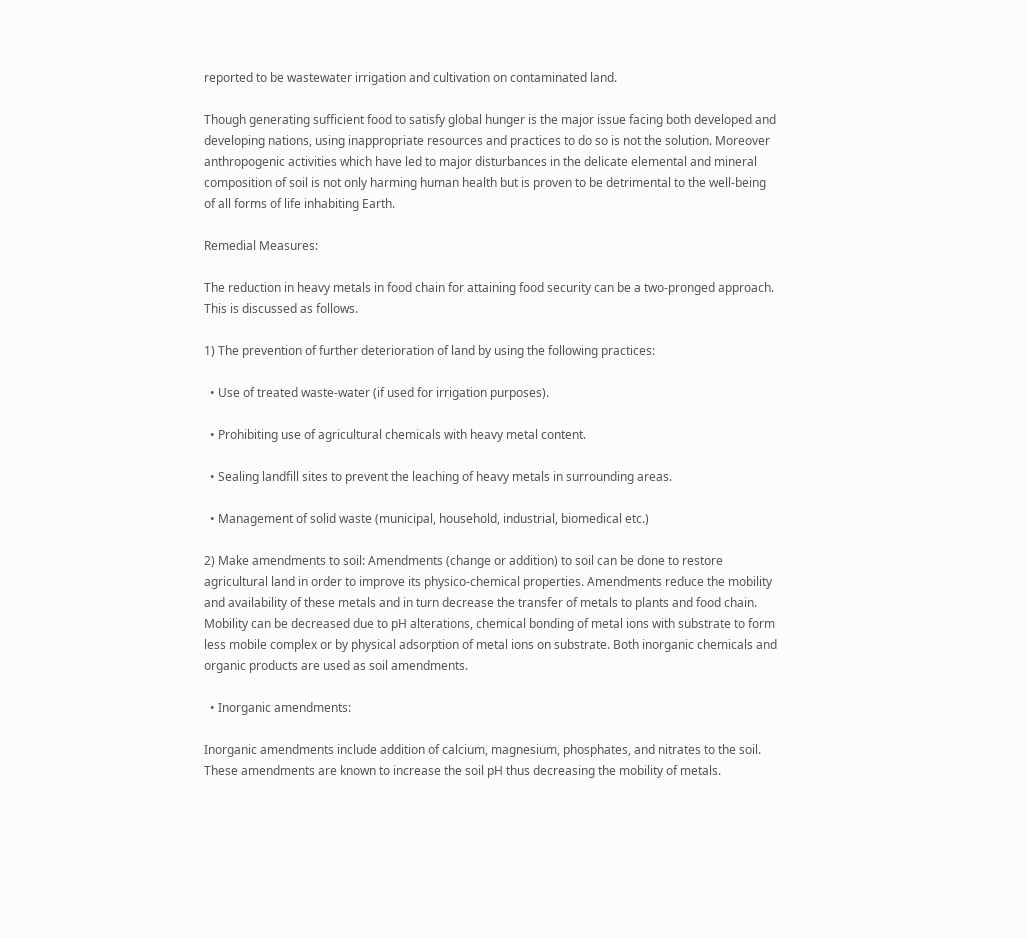reported to be wastewater irrigation and cultivation on contaminated land.

Though generating sufficient food to satisfy global hunger is the major issue facing both developed and developing nations, using inappropriate resources and practices to do so is not the solution. Moreover anthropogenic activities which have led to major disturbances in the delicate elemental and mineral composition of soil is not only harming human health but is proven to be detrimental to the well-being of all forms of life inhabiting Earth.

Remedial Measures:

The reduction in heavy metals in food chain for attaining food security can be a two-pronged approach. This is discussed as follows.

1) The prevention of further deterioration of land by using the following practices:

  • Use of treated waste-water (if used for irrigation purposes).

  • Prohibiting use of agricultural chemicals with heavy metal content.

  • Sealing landfill sites to prevent the leaching of heavy metals in surrounding areas.

  • Management of solid waste (municipal, household, industrial, biomedical etc.)

2) Make amendments to soil: Amendments (change or addition) to soil can be done to restore agricultural land in order to improve its physico-chemical properties. Amendments reduce the mobility and availability of these metals and in turn decrease the transfer of metals to plants and food chain. Mobility can be decreased due to pH alterations, chemical bonding of metal ions with substrate to form less mobile complex or by physical adsorption of metal ions on substrate. Both inorganic chemicals and organic products are used as soil amendments.

  • Inorganic amendments:

Inorganic amendments include addition of calcium, magnesium, phosphates, and nitrates to the soil. These amendments are known to increase the soil pH thus decreasing the mobility of metals.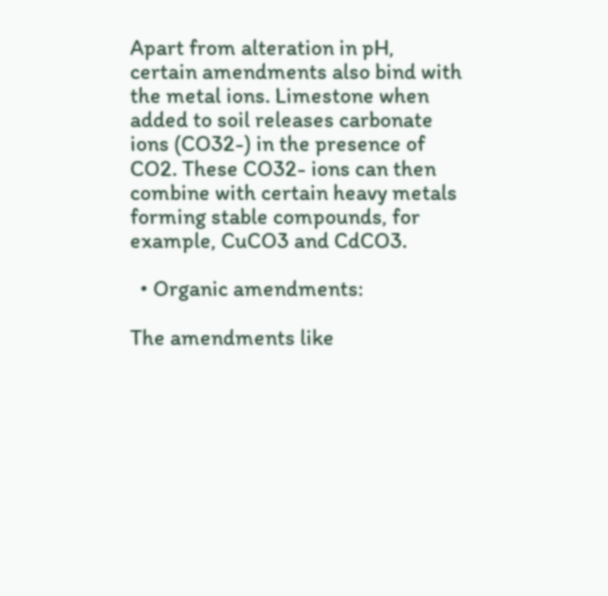Apart from alteration in pH, certain amendments also bind with the metal ions. Limestone when added to soil releases carbonate ions (CO32-) in the presence of CO2. These CO32- ions can then combine with certain heavy metals forming stable compounds, for example, CuCO3 and CdCO3.

  • Organic amendments:

The amendments like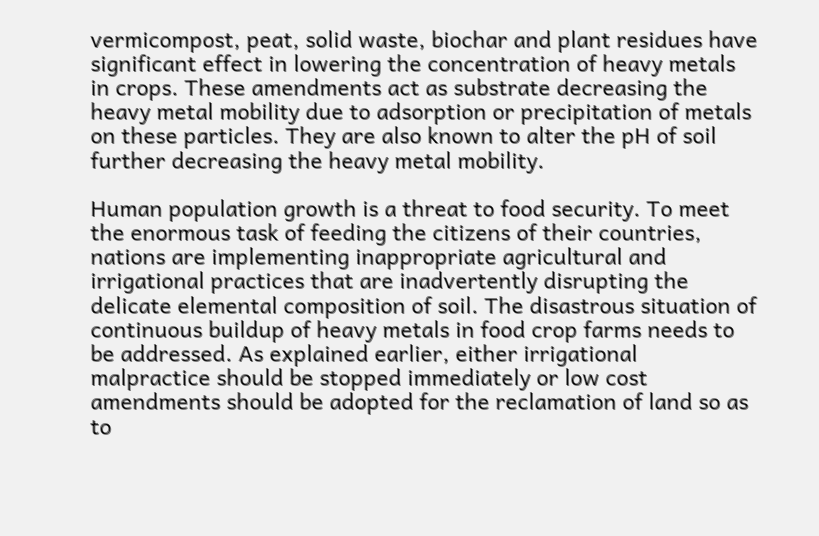vermicompost, peat, solid waste, biochar and plant residues have significant effect in lowering the concentration of heavy metals in crops. These amendments act as substrate decreasing the heavy metal mobility due to adsorption or precipitation of metals on these particles. They are also known to alter the pH of soil further decreasing the heavy metal mobility.

Human population growth is a threat to food security. To meet the enormous task of feeding the citizens of their countries, nations are implementing inappropriate agricultural and irrigational practices that are inadvertently disrupting the delicate elemental composition of soil. The disastrous situation of continuous buildup of heavy metals in food crop farms needs to be addressed. As explained earlier, either irrigational malpractice should be stopped immediately or low cost amendments should be adopted for the reclamation of land so as to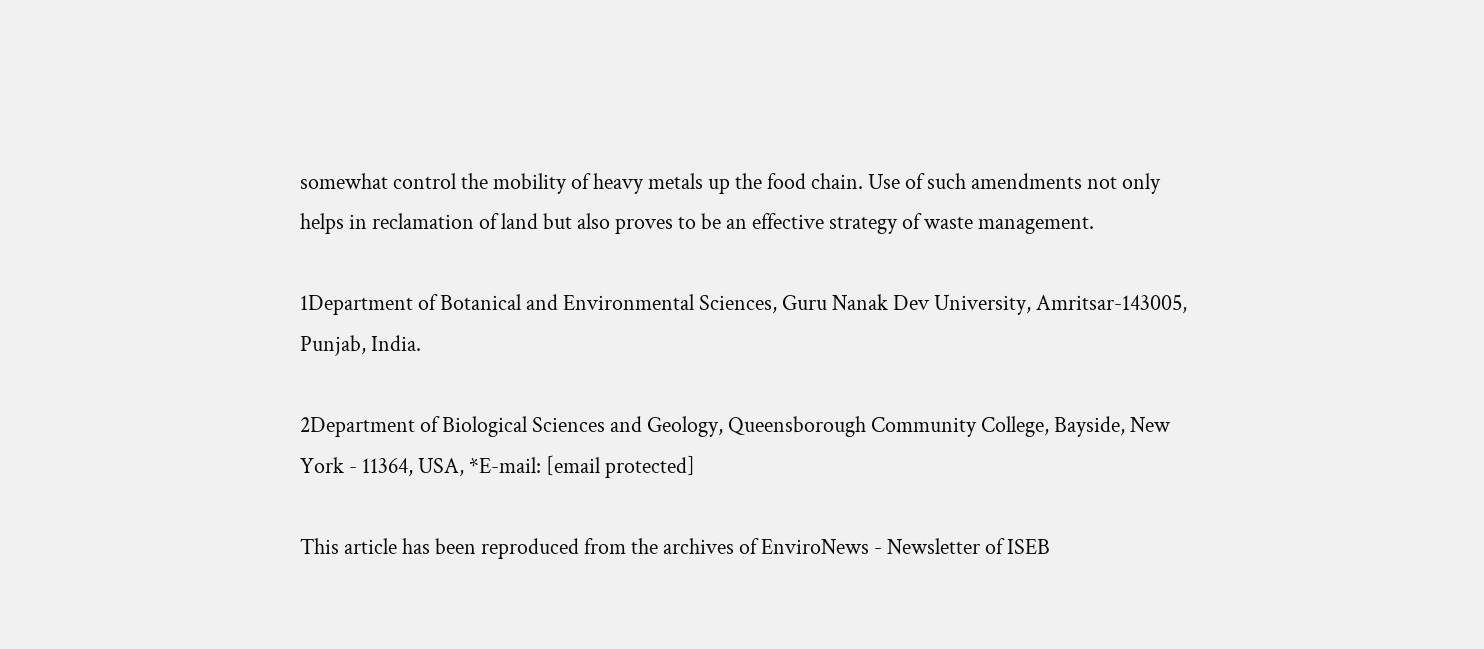somewhat control the mobility of heavy metals up the food chain. Use of such amendments not only helps in reclamation of land but also proves to be an effective strategy of waste management.

1Department of Botanical and Environmental Sciences, Guru Nanak Dev University, Amritsar-143005, Punjab, India.

2Department of Biological Sciences and Geology, Queensborough Community College, Bayside, New York - 11364, USA, *E-mail: [email protected]

This article has been reproduced from the archives of EnviroNews - Newsletter of ISEB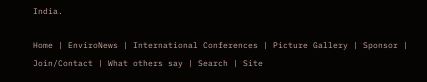India.

Home | EnviroNews | International Conferences | Picture Gallery | Sponsor | Join/Contact | What others say | Search | Site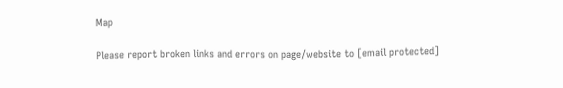Map

Please report broken links and errors on page/website to [email protected]